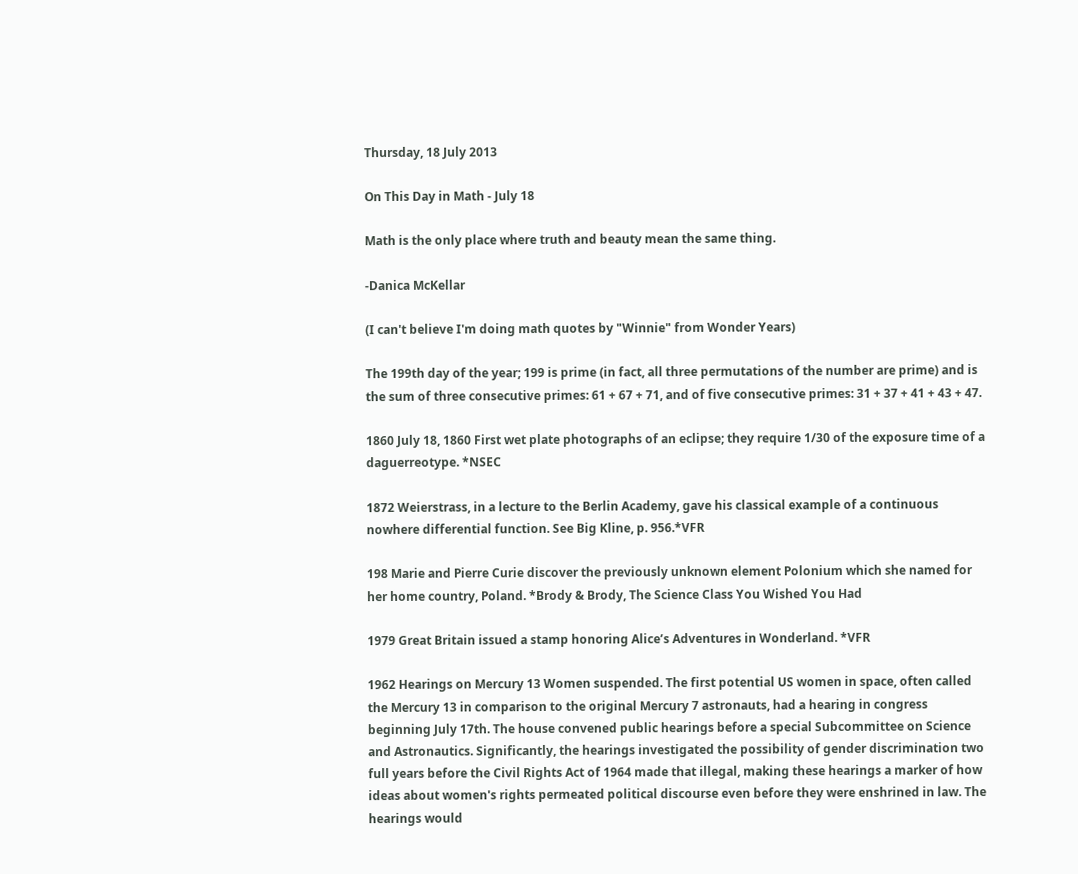Thursday, 18 July 2013

On This Day in Math - July 18

Math is the only place where truth and beauty mean the same thing.

-Danica McKellar

(I can't believe I'm doing math quotes by "Winnie" from Wonder Years)

The 199th day of the year; 199 is prime (in fact, all three permutations of the number are prime) and is the sum of three consecutive primes: 61 + 67 + 71, and of five consecutive primes: 31 + 37 + 41 + 43 + 47.

1860 July 18, 1860 First wet plate photographs of an eclipse; they require 1/30 of the exposure time of a daguerreotype. *NSEC

1872 Weierstrass, in a lecture to the Berlin Academy, gave his classical example of a continuous nowhere differential function. See Big Kline, p. 956.*VFR

198 Marie and Pierre Curie discover the previously unknown element Polonium which she named for her home country, Poland. *Brody & Brody, The Science Class You Wished You Had

1979 Great Britain issued a stamp honoring Alice’s Adventures in Wonderland. *VFR

1962 Hearings on Mercury 13 Women suspended. The first potential US women in space, often called the Mercury 13 in comparison to the original Mercury 7 astronauts, had a hearing in congress beginning July 17th. The house convened public hearings before a special Subcommittee on Science and Astronautics. Significantly, the hearings investigated the possibility of gender discrimination two full years before the Civil Rights Act of 1964 made that illegal, making these hearings a marker of how ideas about women's rights permeated political discourse even before they were enshrined in law. The hearings would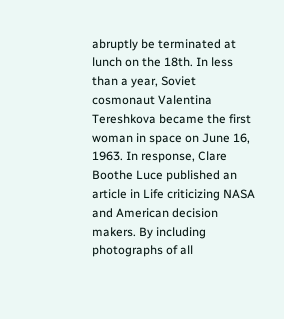abruptly be terminated at lunch on the 18th. In less than a year, Soviet cosmonaut Valentina Tereshkova became the first woman in space on June 16, 1963. In response, Clare Boothe Luce published an article in Life criticizing NASA and American decision makers. By including photographs of all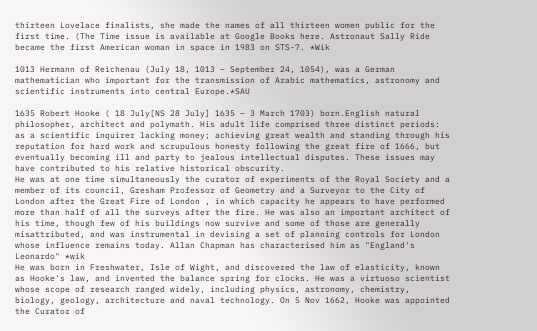thirteen Lovelace finalists, she made the names of all thirteen women public for the first time. (The Time issue is available at Google Books here. Astronaut Sally Ride became the first American woman in space in 1983 on STS-7. *Wik

1013 Hermann of Reichenau (July 18, 1013 – September 24, 1054), was a German mathematician who important for the transmission of Arabic mathematics, astronomy and scientific instruments into central Europe.*SAU

1635 Robert Hooke ( 18 July[NS 28 July] 1635 – 3 March 1703) born.English natural philosopher, architect and polymath. His adult life comprised three distinct periods: as a scientific inquirer lacking money; achieving great wealth and standing through his reputation for hard work and scrupulous honesty following the great fire of 1666, but eventually becoming ill and party to jealous intellectual disputes. These issues may have contributed to his relative historical obscurity.
He was at one time simultaneously the curator of experiments of the Royal Society and a member of its council, Gresham Professor of Geometry and a Surveyor to the City of London after the Great Fire of London , in which capacity he appears to have performed more than half of all the surveys after the fire. He was also an important architect of his time, though few of his buildings now survive and some of those are generally misattributed, and was instrumental in devising a set of planning controls for London whose influence remains today. Allan Chapman has characterised him as "England's Leonardo" *wik
He was born in Freshwater, Isle of Wight, and discovered the law of elasticity, known as Hooke's law, and invented the balance spring for clocks. He was a virtuoso scientist whose scope of research ranged widely, including physics, astronomy, chemistry, biology, geology, architecture and naval technology. On 5 Nov 1662, Hooke was appointed the Curator of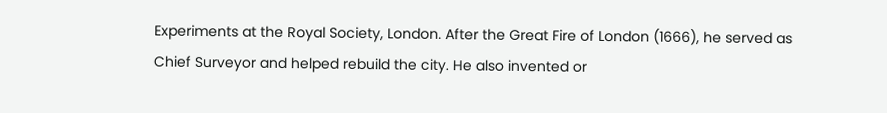Experiments at the Royal Society, London. After the Great Fire of London (1666), he served as Chief Surveyor and helped rebuild the city. He also invented or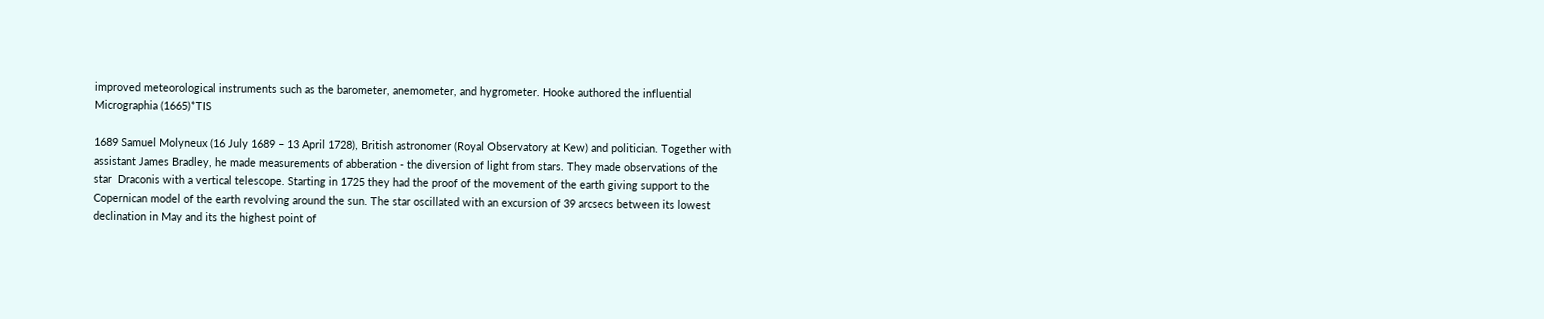improved meteorological instruments such as the barometer, anemometer, and hygrometer. Hooke authored the influential Micrographia (1665)*TIS

1689 Samuel Molyneux (16 July 1689 – 13 April 1728), British astronomer (Royal Observatory at Kew) and politician. Together with assistant James Bradley, he made measurements of abberation - the diversion of light from stars. They made observations of the star  Draconis with a vertical telescope. Starting in 1725 they had the proof of the movement of the earth giving support to the Copernican model of the earth revolving around the sun. The star oscillated with an excursion of 39 arcsecs between its lowest declination in May and its the highest point of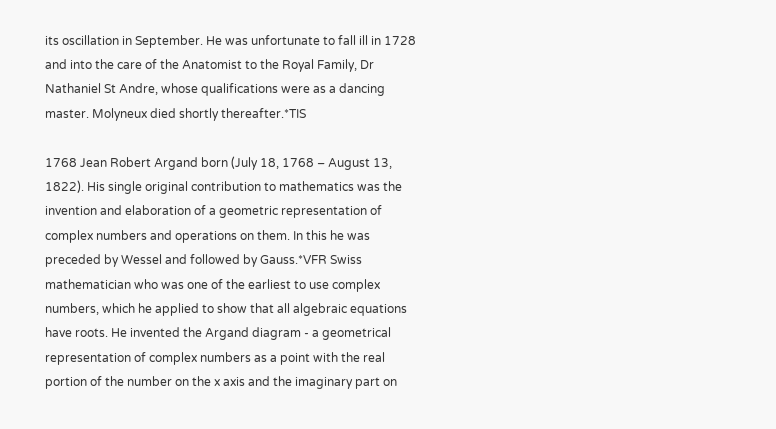its oscillation in September. He was unfortunate to fall ill in 1728 and into the care of the Anatomist to the Royal Family, Dr Nathaniel St Andre, whose qualifications were as a dancing master. Molyneux died shortly thereafter.*TIS

1768 Jean Robert Argand born (July 18, 1768 – August 13, 1822). His single original contribution to mathematics was the invention and elaboration of a geometric representation of complex numbers and operations on them. In this he was preceded by Wessel and followed by Gauss.*VFR Swiss mathematician who was one of the earliest to use complex numbers, which he applied to show that all algebraic equations have roots. He invented the Argand diagram - a geometrical representation of complex numbers as a point with the real portion of the number on the x axis and the imaginary part on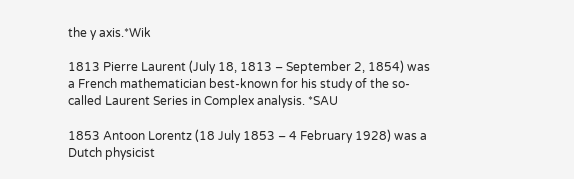the y axis.*Wik

1813 Pierre Laurent (July 18, 1813 – September 2, 1854) was a French mathematician best-known for his study of the so-called Laurent Series in Complex analysis. *SAU

1853 Antoon Lorentz (18 July 1853 – 4 February 1928) was a Dutch physicist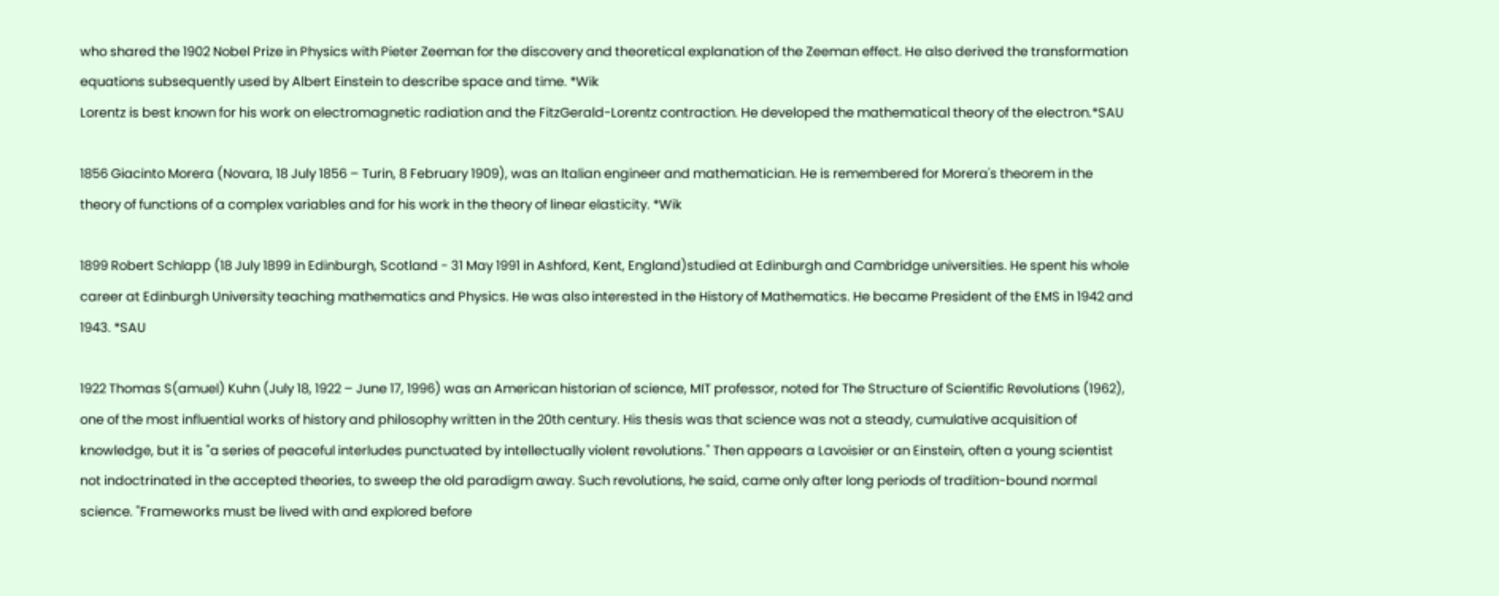who shared the 1902 Nobel Prize in Physics with Pieter Zeeman for the discovery and theoretical explanation of the Zeeman effect. He also derived the transformation equations subsequently used by Albert Einstein to describe space and time. *Wik
Lorentz is best known for his work on electromagnetic radiation and the FitzGerald-Lorentz contraction. He developed the mathematical theory of the electron.*SAU

1856 Giacinto Morera (Novara, 18 July 1856 – Turin, 8 February 1909), was an Italian engineer and mathematician. He is remembered for Morera's theorem in the theory of functions of a complex variables and for his work in the theory of linear elasticity. *Wik

1899 Robert Schlapp (18 July 1899 in Edinburgh, Scotland - 31 May 1991 in Ashford, Kent, England)studied at Edinburgh and Cambridge universities. He spent his whole career at Edinburgh University teaching mathematics and Physics. He was also interested in the History of Mathematics. He became President of the EMS in 1942 and 1943. *SAU

1922 Thomas S(amuel) Kuhn (July 18, 1922 – June 17, 1996) was an American historian of science, MIT professor, noted for The Structure of Scientific Revolutions (1962), one of the most influential works of history and philosophy written in the 20th century. His thesis was that science was not a steady, cumulative acquisition of knowledge, but it is "a series of peaceful interludes punctuated by intellectually violent revolutions." Then appears a Lavoisier or an Einstein, often a young scientist not indoctrinated in the accepted theories, to sweep the old paradigm away. Such revolutions, he said, came only after long periods of tradition-bound normal science. "Frameworks must be lived with and explored before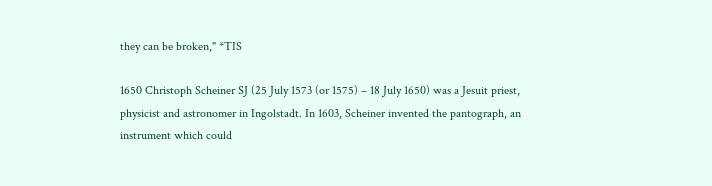they can be broken," *TIS

1650 Christoph Scheiner SJ (25 July 1573 (or 1575) – 18 July 1650) was a Jesuit priest, physicist and astronomer in Ingolstadt. In 1603, Scheiner invented the pantograph, an instrument which could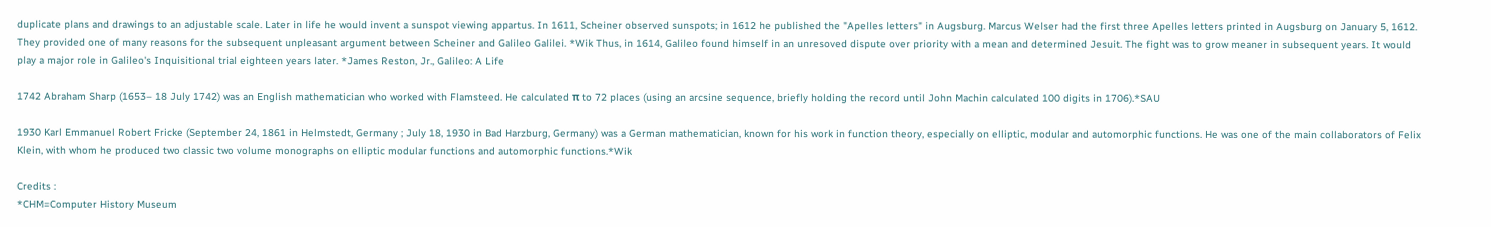duplicate plans and drawings to an adjustable scale. Later in life he would invent a sunspot viewing appartus. In 1611, Scheiner observed sunspots; in 1612 he published the "Apelles letters" in Augsburg. Marcus Welser had the first three Apelles letters printed in Augsburg on January 5, 1612. They provided one of many reasons for the subsequent unpleasant argument between Scheiner and Galileo Galilei. *Wik Thus, in 1614, Galileo found himself in an unresoved dispute over priority with a mean and determined Jesuit. The fight was to grow meaner in subsequent years. It would play a major role in Galileo's Inquisitional trial eighteen years later. *James Reston, Jr., Galileo: A Life

1742 Abraham Sharp (1653– 18 July 1742) was an English mathematician who worked with Flamsteed. He calculated π to 72 places (using an arcsine sequence, briefly holding the record until John Machin calculated 100 digits in 1706).*SAU

1930 Karl Emmanuel Robert Fricke (September 24, 1861 in Helmstedt, Germany ; July 18, 1930 in Bad Harzburg, Germany) was a German mathematician, known for his work in function theory, especially on elliptic, modular and automorphic functions. He was one of the main collaborators of Felix Klein, with whom he produced two classic two volume monographs on elliptic modular functions and automorphic functions.*Wik

Credits :
*CHM=Computer History Museum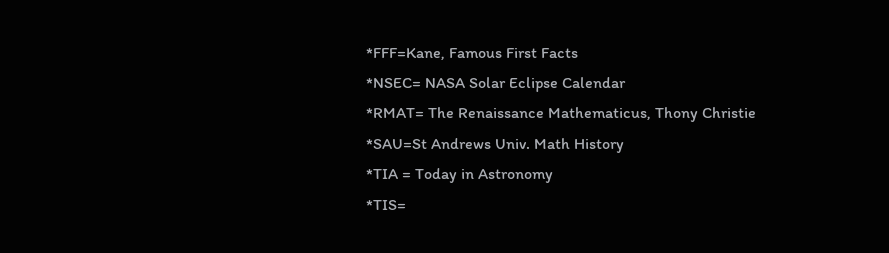*FFF=Kane, Famous First Facts
*NSEC= NASA Solar Eclipse Calendar
*RMAT= The Renaissance Mathematicus, Thony Christie
*SAU=St Andrews Univ. Math History
*TIA = Today in Astronomy
*TIS=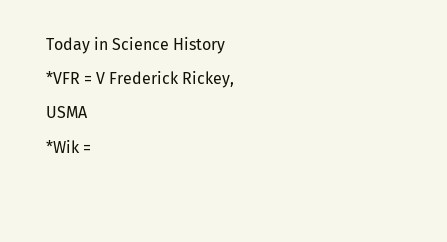Today in Science History
*VFR = V Frederick Rickey, USMA
*Wik =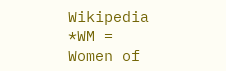Wikipedia
*WM = Women of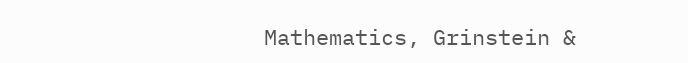Mathematics, Grinstein &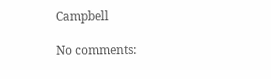Campbell

No comments: